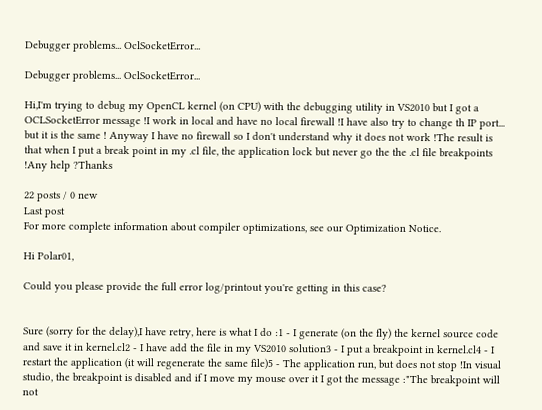Debugger problems... OclSocketError...

Debugger problems... OclSocketError...

Hi,I'm trying to debug my OpenCL kernel (on CPU) with the debugging utility in VS2010 but I got a OCLSocketError message !I work in local and have no local firewall !I have also try to change th IP port... but it is the same ! Anyway I have no firewall so I don't understand why it does not work !The result is that when I put a break point in my .cl file, the application lock but never go the the .cl file breakpoints !Any help ?Thanks

22 posts / 0 new
Last post
For more complete information about compiler optimizations, see our Optimization Notice.

Hi Polar01,

Could you please provide the full error log/printout you're getting in this case?


Sure (sorry for the delay),I have retry, here is what I do :1 - I generate (on the fly) the kernel source code and save it in kernel.cl2 - I have add the file in my VS2010 solution3 - I put a breakpoint in kernel.cl4 - I restart the application (it will regenerate the same file)5 - The application run, but does not stop !In visual studio, the breakpoint is disabled and if I move my mouse over it I got the message :"The breakpoint will not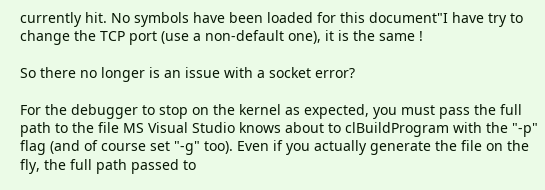currently hit. No symbols have been loaded for this document"I have try to change the TCP port (use a non-default one), it is the same !

So there no longer is an issue with a socket error?

For the debugger to stop on the kernel as expected, you must pass the full path to the file MS Visual Studio knows about to clBuildProgram with the "-p" flag (and of course set "-g" too). Even if you actually generate the file on the fly, the full path passed to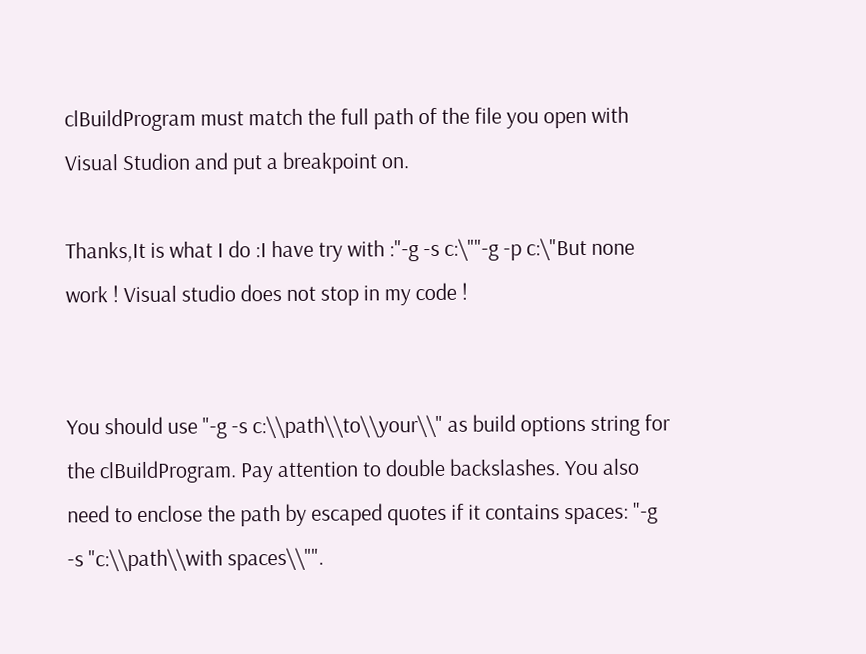clBuildProgram must match the full path of the file you open with Visual Studion and put a breakpoint on.

Thanks,It is what I do :I have try with :"-g -s c:\""-g -p c:\"But none work ! Visual studio does not stop in my code !


You should use "-g -s c:\\path\\to\\your\\" as build options string for the clBuildProgram. Pay attention to double backslashes. You also need to enclose the path by escaped quotes if it contains spaces: "-g -s "c:\\path\\with spaces\\"".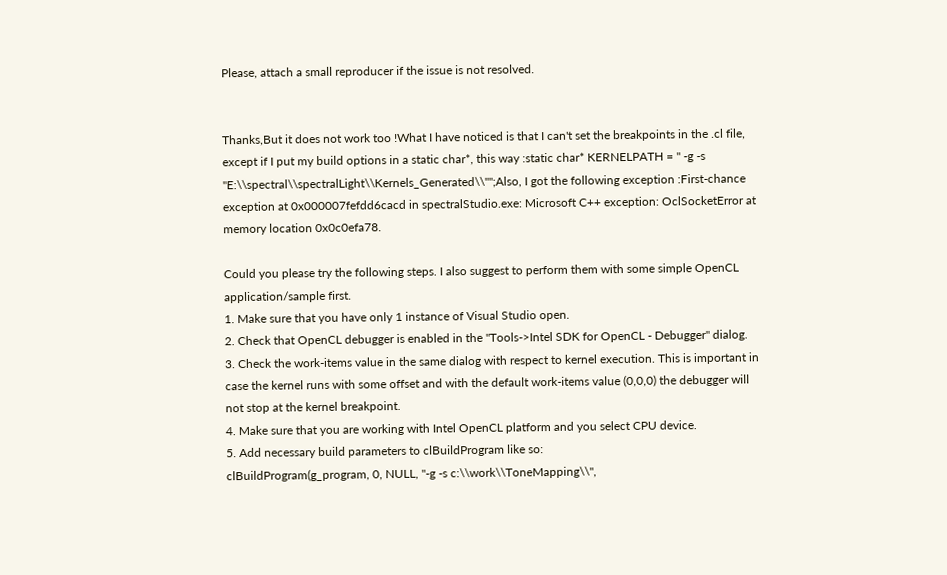Please, attach a small reproducer if the issue is not resolved.


Thanks,But it does not work too !What I have noticed is that I can't set the breakpoints in the .cl file, except if I put my build options in a static char*, this way :static char* KERNELPATH = " -g -s "E:\\spectral\\spectralLight\\Kernels_Generated\\"";Also, I got the following exception :First-chance exception at 0x000007fefdd6cacd in spectralStudio.exe: Microsoft C++ exception: OclSocketError at memory location 0x0c0efa78.

Could you please try the following steps. I also suggest to perform them with some simple OpenCL application/sample first.
1. Make sure that you have only 1 instance of Visual Studio open.
2. Check that OpenCL debugger is enabled in the "Tools->Intel SDK for OpenCL - Debugger" dialog.
3. Check the work-items value in the same dialog with respect to kernel execution. This is important in case the kernel runs with some offset and with the default work-items value (0,0,0) the debugger will not stop at the kernel breakpoint.
4. Make sure that you are working with Intel OpenCL platform and you select CPU device.
5. Add necessary build parameters to clBuildProgram like so:
clBuildProgram(g_program, 0, NULL, "-g -s c:\\work\\ToneMapping\\",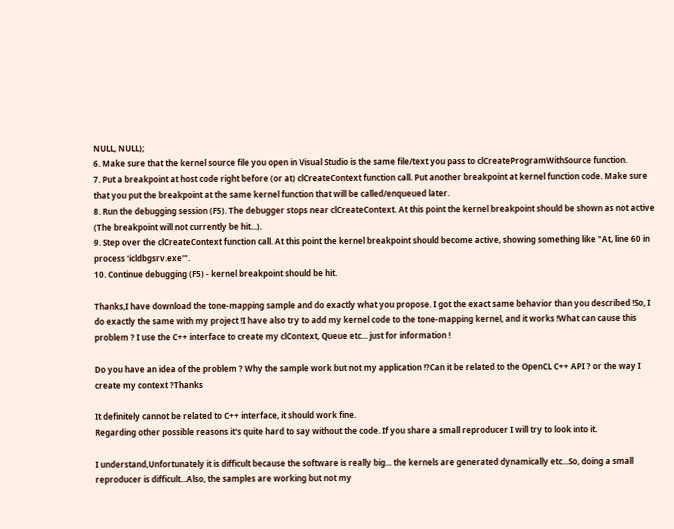NULL, NULL);
6. Make sure that the kernel source file you open in Visual Studio is the same file/text you pass to clCreateProgramWithSource function.
7. Put a breakpoint at host code right before (or at) clCreateContext function call. Put another breakpoint at kernel function code. Make sure that you put the breakpoint at the same kernel function that will be called/enqueued later.
8. Run the debugging session (F5). The debugger stops near clCreateContext. At this point the kernel breakpoint should be shown as not active (The breakpoint will not currently be hit...).
9. Step over the clCreateContext function call. At this point the kernel breakpoint should become active, showing something like "At, line 60 in process 'icldbgsrv.exe'".
10. Continue debugging (F5) - kernel breakpoint should be hit.

Thanks,I have download the tone-mapping sample and do exactly what you propose. I got the exact same behavior than you described !So, I do exactly the same with my project !I have also try to add my kernel code to the tone-mapping kernel, and it works !What can cause this problem ? I use the C++ interface to create my clContext, Queue etc... just for information !

Do you have an idea of the problem ? Why the sample work but not my application !?Can it be related to the OpenCL C++ API ? or the way I create my context ?Thanks

It definitely cannot be related to C++ interface, it should work fine.
Regarding other possible reasons it's quite hard to say without the code. If you share a small reproducer I will try to look into it.

I understand,Unfortunately it is difficult because the software is really big... the kernels are generated dynamically etc...So, doing a small reproducer is difficult...Also, the samples are working but not my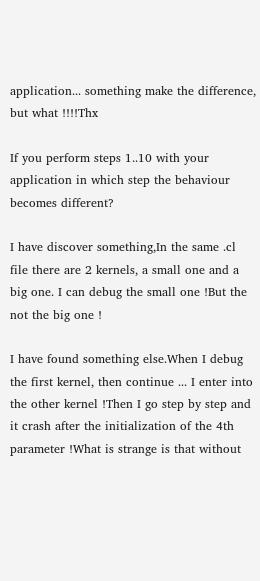application... something make the difference, but what !!!!Thx

If you perform steps 1..10 with your application in which step the behaviour becomes different?

I have discover something,In the same .cl file there are 2 kernels, a small one and a big one. I can debug the small one !But the not the big one !

I have found something else.When I debug the first kernel, then continue ... I enter into the other kernel !Then I go step by step and it crash after the initialization of the 4th parameter !What is strange is that without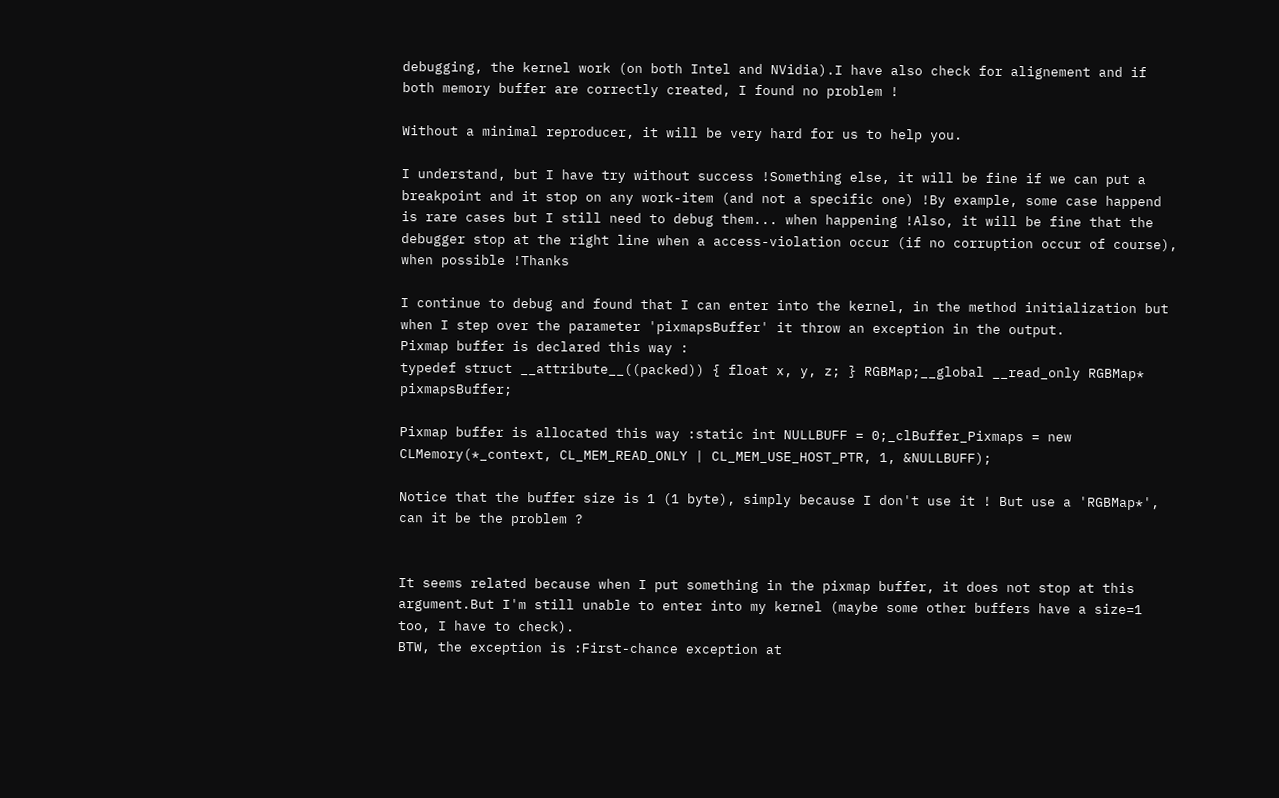debugging, the kernel work (on both Intel and NVidia).I have also check for alignement and if both memory buffer are correctly created, I found no problem !

Without a minimal reproducer, it will be very hard for us to help you.

I understand, but I have try without success !Something else, it will be fine if we can put a breakpoint and it stop on any work-item (and not a specific one) !By example, some case happend is rare cases but I still need to debug them... when happening !Also, it will be fine that the debugger stop at the right line when a access-violation occur (if no corruption occur of course), when possible !Thanks

I continue to debug and found that I can enter into the kernel, in the method initialization but when I step over the parameter 'pixmapsBuffer' it throw an exception in the output.
Pixmap buffer is declared this way :
typedef struct __attribute__((packed)) { float x, y, z; } RGBMap;__global __read_only RGBMap* pixmapsBuffer;

Pixmap buffer is allocated this way :static int NULLBUFF = 0;_clBuffer_Pixmaps = new CLMemory(*_context, CL_MEM_READ_ONLY | CL_MEM_USE_HOST_PTR, 1, &NULLBUFF);

Notice that the buffer size is 1 (1 byte), simply because I don't use it ! But use a 'RGBMap*', can it be the problem ?


It seems related because when I put something in the pixmap buffer, it does not stop at this argument.But I'm still unable to enter into my kernel (maybe some other buffers have a size=1 too, I have to check).
BTW, the exception is :First-chance exception at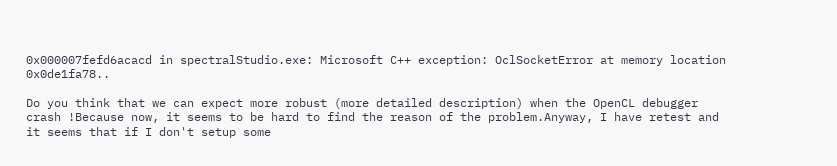0x000007fefd6acacd in spectralStudio.exe: Microsoft C++ exception: OclSocketError at memory location 0x0de1fa78..

Do you think that we can expect more robust (more detailed description) when the OpenCL debugger crash !Because now, it seems to be hard to find the reason of the problem.Anyway, I have retest and it seems that if I don't setup some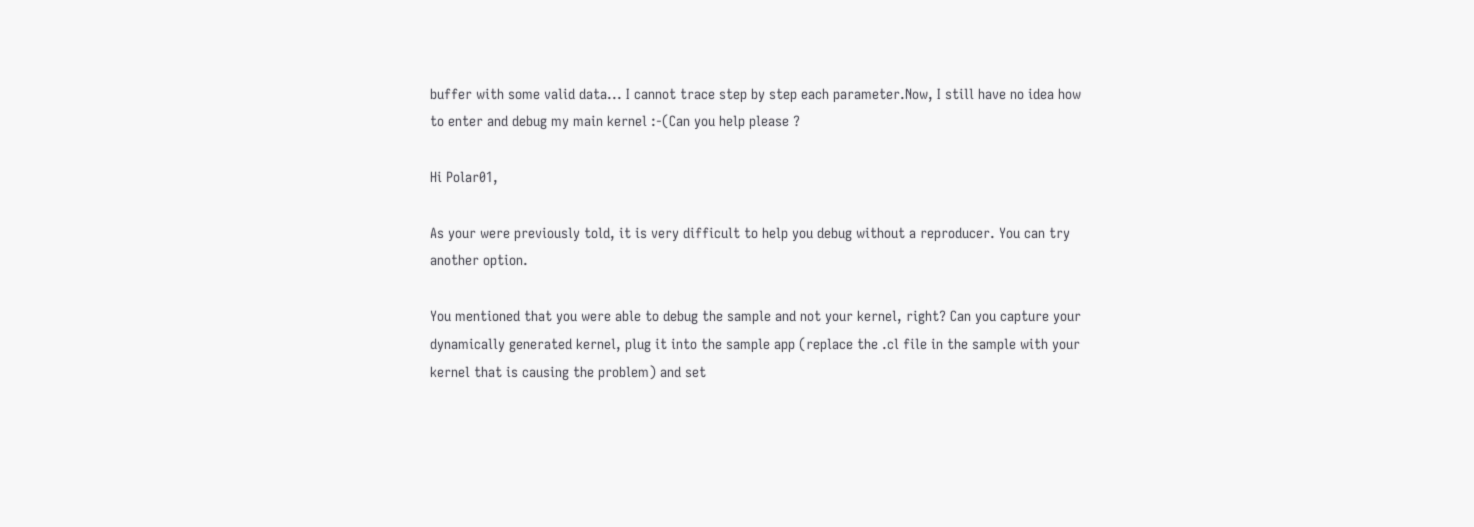buffer with some valid data... I cannot trace step by step each parameter.Now, I still have no idea how to enter and debug my main kernel :-(Can you help please ?

Hi Polar01,

As your were previously told, it is very difficult to help you debug without a reproducer. You can try another option.

You mentioned that you were able to debug the sample and not your kernel, right? Can you capture your dynamically generated kernel, plug it into the sample app (replace the .cl file in the sample with your kernel that is causing the problem) and set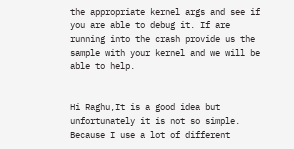the appropriate kernel args and see if you are able to debug it. If are running into the crash provide us the sample with your kernel and we will be able to help.


Hi Raghu,It is a good idea but unfortunately it is not so simple. Because I use a lot of different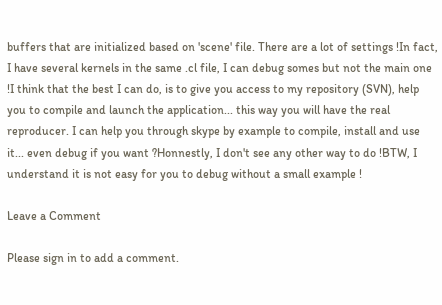buffers that are initialized based on 'scene' file. There are a lot of settings !In fact, I have several kernels in the same .cl file, I can debug somes but not the main one !I think that the best I can do, is to give you access to my repository (SVN), help you to compile and launch the application... this way you will have the real reproducer. I can help you through skype by example to compile, install and use it... even debug if you want ?Honnestly, I don't see any other way to do !BTW, I understand it is not easy for you to debug without a small example !

Leave a Comment

Please sign in to add a comment.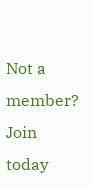Not a member? Join today